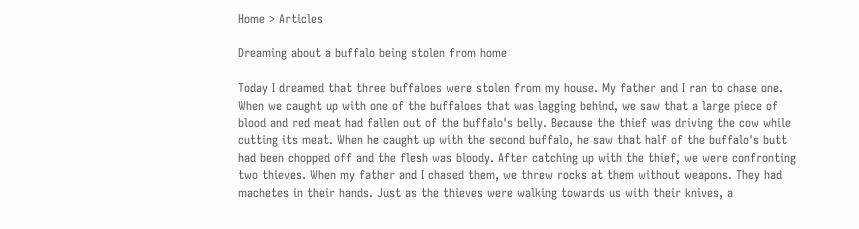Home > Articles

Dreaming about a buffalo being stolen from home

Today I dreamed that three buffaloes were stolen from my house. My father and I ran to chase one. When we caught up with one of the buffaloes that was lagging behind, we saw that a large piece of blood and red meat had fallen out of the buffalo's belly. Because the thief was driving the cow while cutting its meat. When he caught up with the second buffalo, he saw that half of the buffalo's butt had been chopped off and the flesh was bloody. After catching up with the thief, we were confronting two thieves. When my father and I chased them, we threw rocks at them without weapons. They had machetes in their hands. Just as the thieves were walking towards us with their knives, a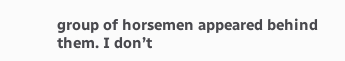group of horsemen appeared behind them. I don’t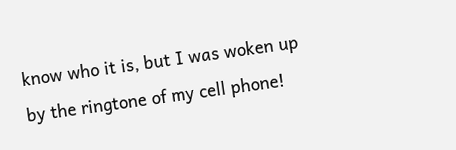know who it is, but I was woken up by the ringtone of my cell phone!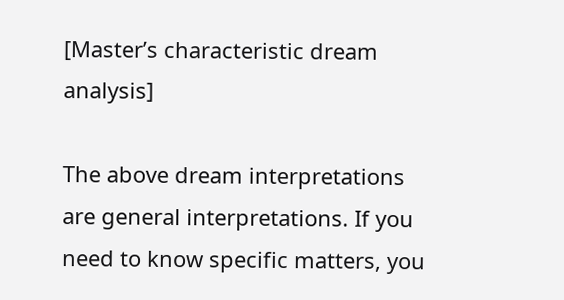[Master’s characteristic dream analysis]

The above dream interpretations are general interpretations. If you need to know specific matters, you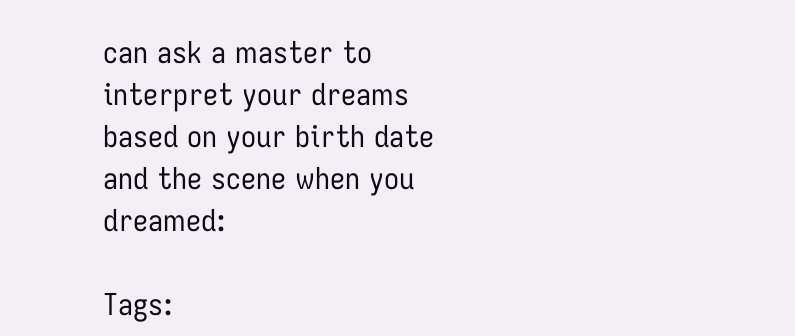can ask a master to interpret your dreams based on your birth date and the scene when you dreamed:

Tags: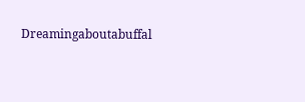Dreamingaboutabuffal